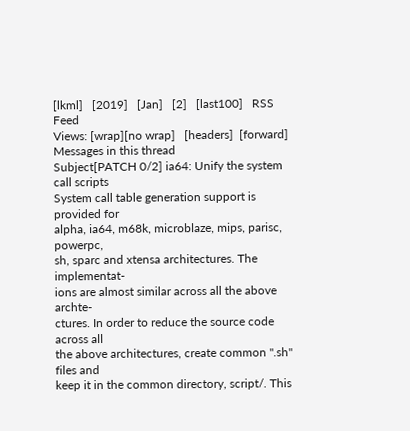[lkml]   [2019]   [Jan]   [2]   [last100]   RSS Feed
Views: [wrap][no wrap]   [headers]  [forward]
Messages in this thread
Subject[PATCH 0/2] ia64: Unify the system call scripts
System call table generation support is provided for
alpha, ia64, m68k, microblaze, mips, parisc, powerpc,
sh, sparc and xtensa architectures. The implementat-
ions are almost similar across all the above archte-
ctures. In order to reduce the source code across all
the above architectures, create common ".sh" files and
keep it in the common directory, script/. This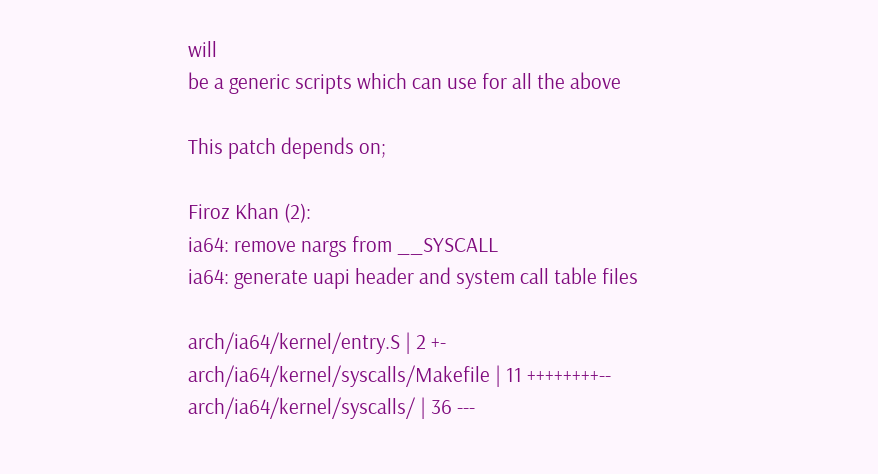will
be a generic scripts which can use for all the above

This patch depends on;

Firoz Khan (2):
ia64: remove nargs from __SYSCALL
ia64: generate uapi header and system call table files

arch/ia64/kernel/entry.S | 2 +-
arch/ia64/kernel/syscalls/Makefile | 11 ++++++++--
arch/ia64/kernel/syscalls/ | 36 ---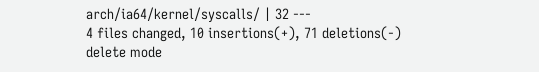arch/ia64/kernel/syscalls/ | 32 ---
4 files changed, 10 insertions(+), 71 deletions(-)
delete mode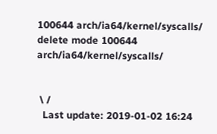100644 arch/ia64/kernel/syscalls/
delete mode 100644 arch/ia64/kernel/syscalls/


 \ /
  Last update: 2019-01-02 16:24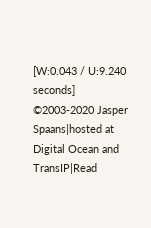[W:0.043 / U:9.240 seconds]
©2003-2020 Jasper Spaans|hosted at Digital Ocean and TransIP|Read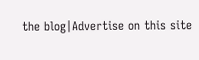the blog|Advertise on this site